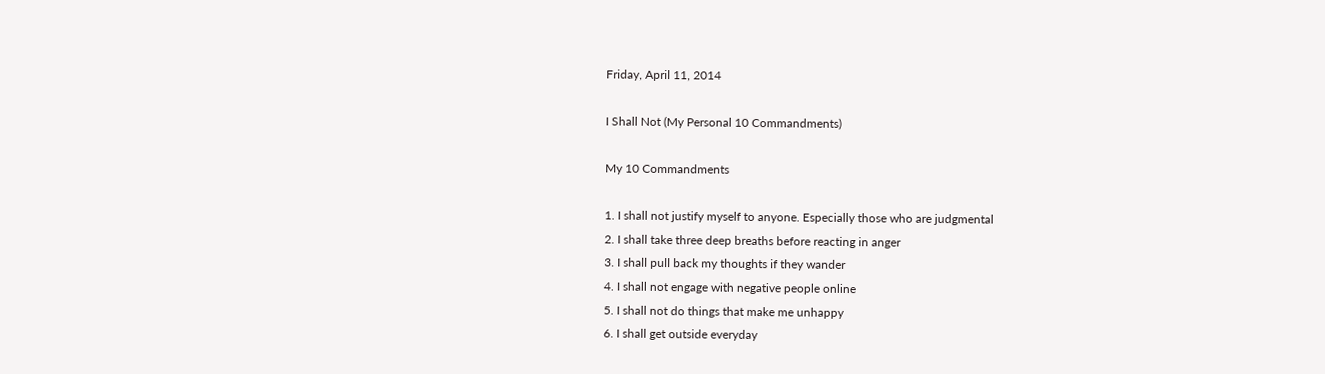Friday, April 11, 2014

I Shall Not (My Personal 10 Commandments)

My 10 Commandments

1. I shall not justify myself to anyone. Especially those who are judgmental
2. I shall take three deep breaths before reacting in anger
3. I shall pull back my thoughts if they wander
4. I shall not engage with negative people online
5. I shall not do things that make me unhappy
6. I shall get outside everyday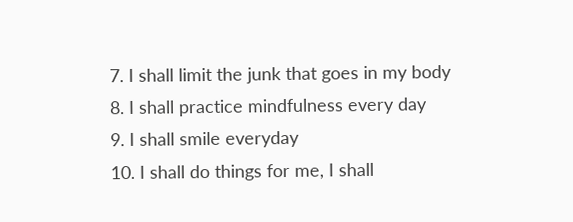7. I shall limit the junk that goes in my body
8. I shall practice mindfulness every day
9. I shall smile everyday
10. I shall do things for me, I shall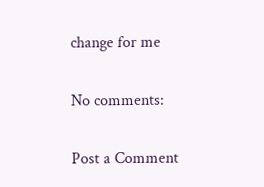change for me

No comments:

Post a Comment